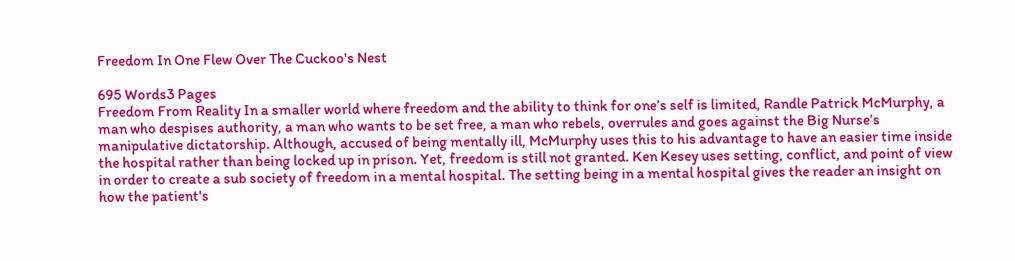Freedom In One Flew Over The Cuckoo's Nest

695 Words3 Pages
Freedom From Reality In a smaller world where freedom and the ability to think for one’s self is limited, Randle Patrick McMurphy, a man who despises authority, a man who wants to be set free, a man who rebels, overrules and goes against the Big Nurse’s manipulative dictatorship. Although, accused of being mentally ill, McMurphy uses this to his advantage to have an easier time inside the hospital rather than being locked up in prison. Yet, freedom is still not granted. Ken Kesey uses setting, conflict, and point of view in order to create a sub society of freedom in a mental hospital. The setting being in a mental hospital gives the reader an insight on how the patient's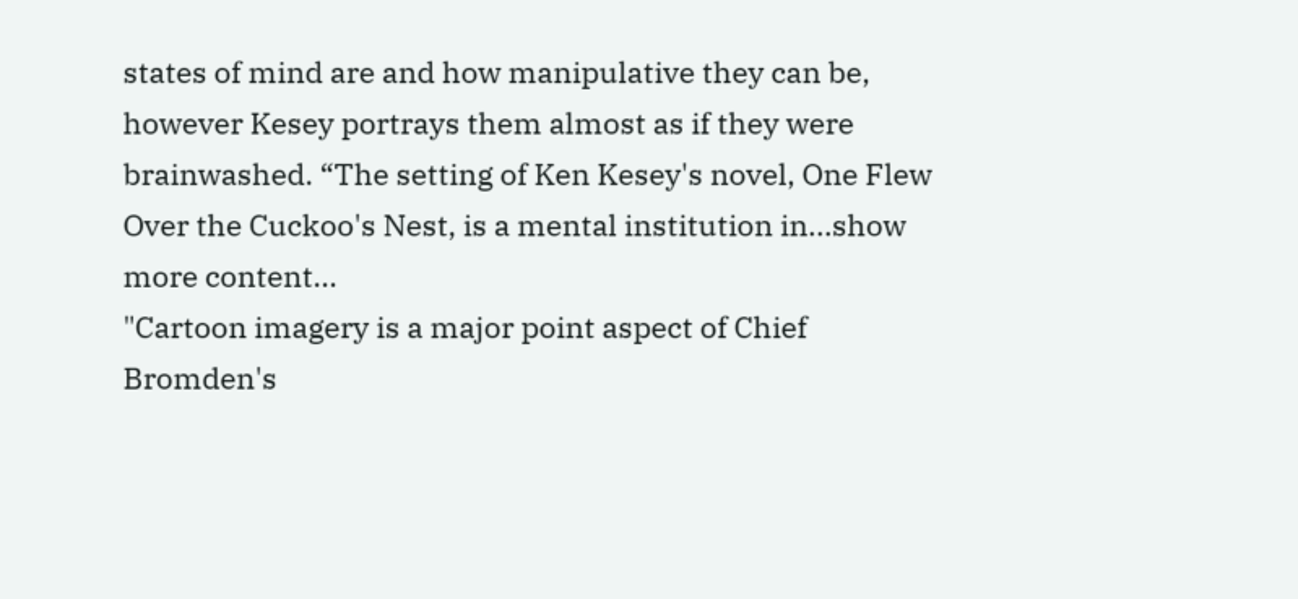states of mind are and how manipulative they can be, however Kesey portrays them almost as if they were brainwashed. “The setting of Ken Kesey's novel, One Flew Over the Cuckoo's Nest, is a mental institution in…show more content…
"Cartoon imagery is a major point aspect of Chief Bromden's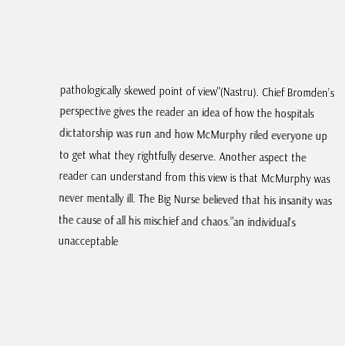pathologically skewed point of view"(Nastru). Chief Bromden’s perspective gives the reader an idea of how the hospitals dictatorship was run and how McMurphy riled everyone up to get what they rightfully deserve. Another aspect the reader can understand from this view is that McMurphy was never mentally ill. The Big Nurse believed that his insanity was the cause of all his mischief and chaos.”an individual’s unacceptable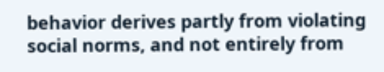behavior derives partly from violating social norms, and not entirely from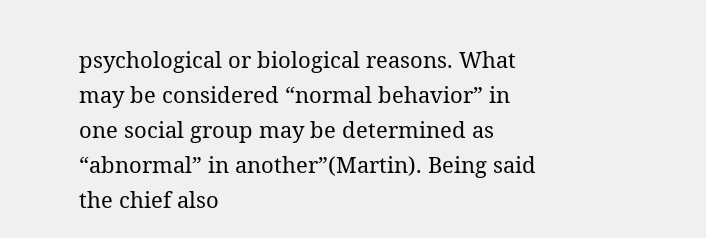psychological or biological reasons. What may be considered “normal behavior” in one social group may be determined as “abnormal” in another”(Martin). Being said the chief also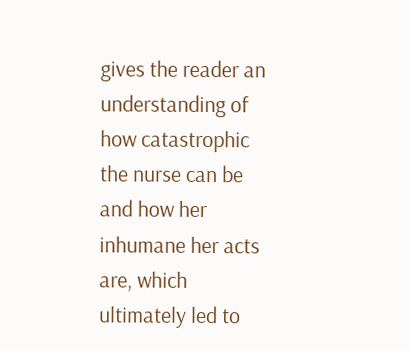gives the reader an understanding of how catastrophic the nurse can be and how her inhumane her acts are, which ultimately led to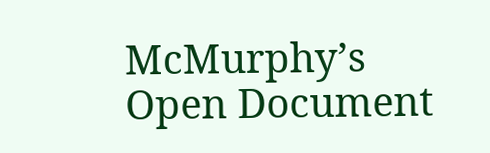McMurphy’s
Open Document